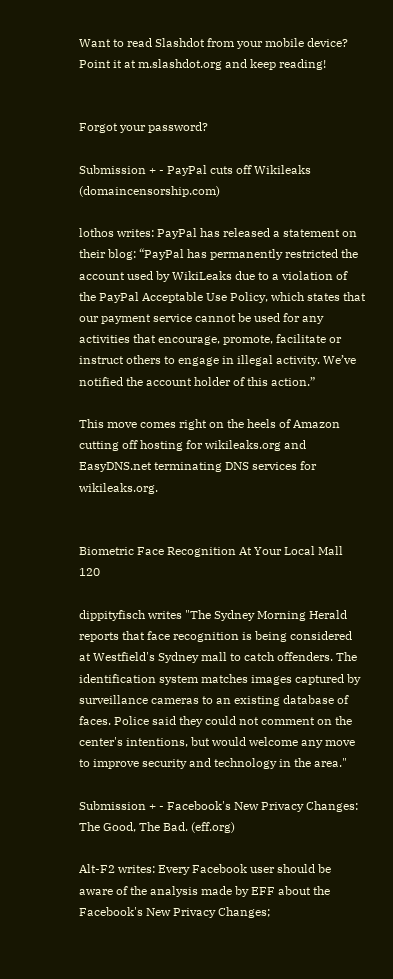Want to read Slashdot from your mobile device? Point it at m.slashdot.org and keep reading!


Forgot your password?

Submission + - PayPal cuts off Wikileaks (domaincensorship.com)

lothos writes: PayPal has released a statement on their blog: “PayPal has permanently restricted the account used by WikiLeaks due to a violation of the PayPal Acceptable Use Policy, which states that our payment service cannot be used for any activities that encourage, promote, facilitate or instruct others to engage in illegal activity. We’ve notified the account holder of this action.”

This move comes right on the heels of Amazon cutting off hosting for wikileaks.org and EasyDNS.net terminating DNS services for wikileaks.org.


Biometric Face Recognition At Your Local Mall 120

dippityfisch writes "The Sydney Morning Herald reports that face recognition is being considered at Westfield's Sydney mall to catch offenders. The identification system matches images captured by surveillance cameras to an existing database of faces. Police said they could not comment on the center's intentions, but would welcome any move to improve security and technology in the area."

Submission + - Facebook's New Privacy Changes: The Good, The Bad. (eff.org)

Alt-F2 writes: Every Facebook user should be aware of the analysis made by EFF about the Facebook's New Privacy Changes;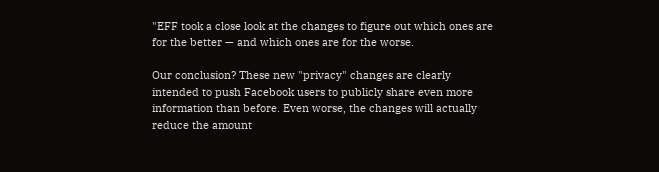"EFF took a close look at the changes to figure out which ones are for the better — and which ones are for the worse.

Our conclusion? These new "privacy" changes are clearly intended to push Facebook users to publicly share even more information than before. Even worse, the changes will actually reduce the amount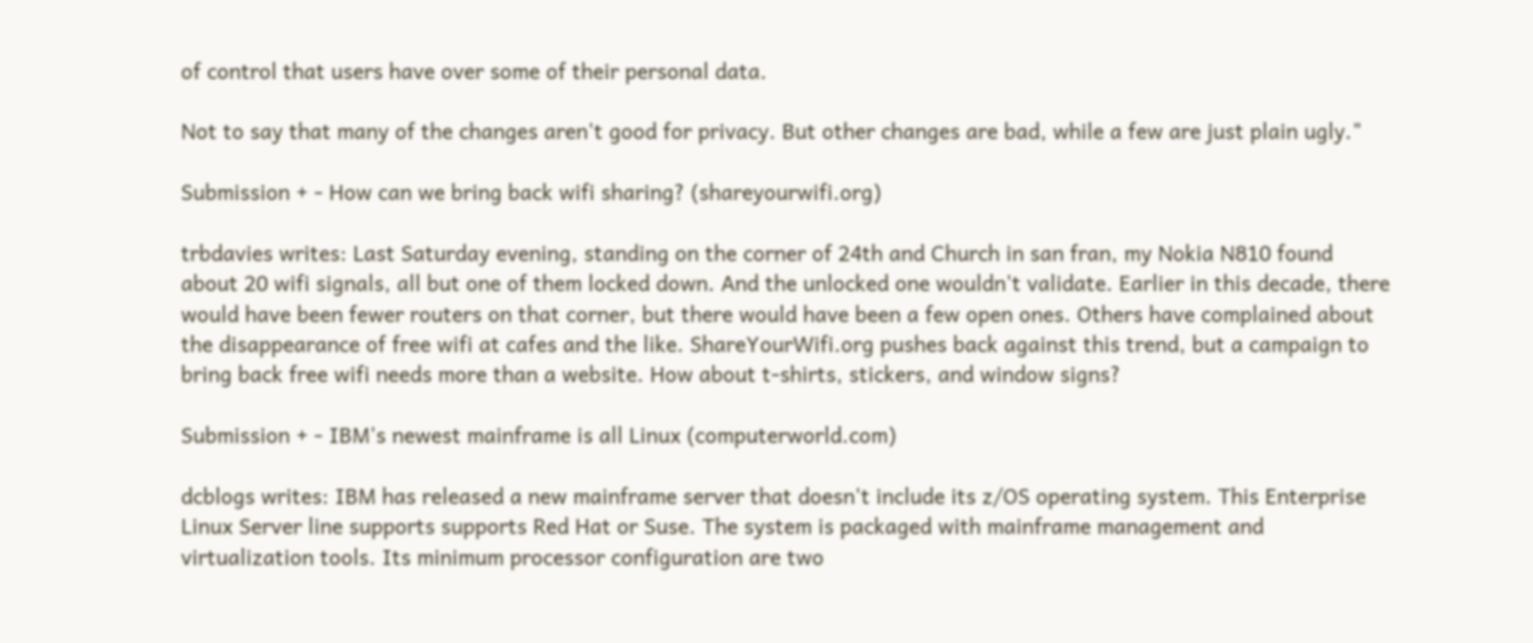of control that users have over some of their personal data.

Not to say that many of the changes aren't good for privacy. But other changes are bad, while a few are just plain ugly."

Submission + - How can we bring back wifi sharing? (shareyourwifi.org)

trbdavies writes: Last Saturday evening, standing on the corner of 24th and Church in san fran, my Nokia N810 found about 20 wifi signals, all but one of them locked down. And the unlocked one wouldn't validate. Earlier in this decade, there would have been fewer routers on that corner, but there would have been a few open ones. Others have complained about the disappearance of free wifi at cafes and the like. ShareYourWifi.org pushes back against this trend, but a campaign to bring back free wifi needs more than a website. How about t-shirts, stickers, and window signs?

Submission + - IBM's newest mainframe is all Linux (computerworld.com)

dcblogs writes: IBM has released a new mainframe server that doesn't include its z/OS operating system. This Enterprise Linux Server line supports supports Red Hat or Suse. The system is packaged with mainframe management and virtualization tools. Its minimum processor configuration are two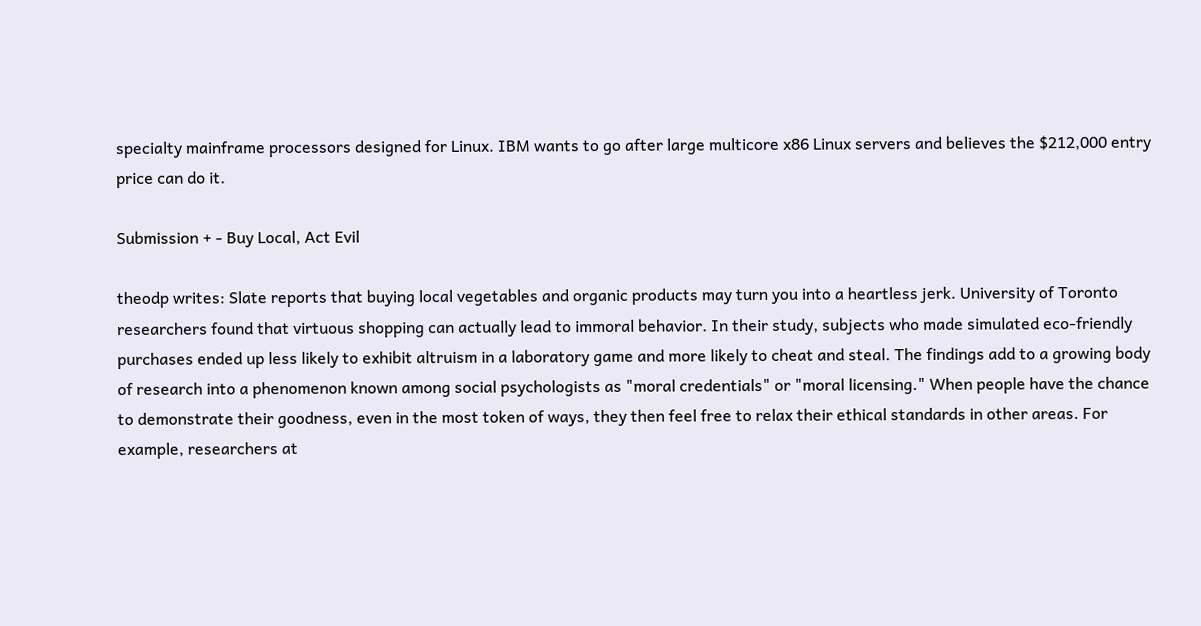specialty mainframe processors designed for Linux. IBM wants to go after large multicore x86 Linux servers and believes the $212,000 entry price can do it.

Submission + - Buy Local, Act Evil

theodp writes: Slate reports that buying local vegetables and organic products may turn you into a heartless jerk. University of Toronto researchers found that virtuous shopping can actually lead to immoral behavior. In their study, subjects who made simulated eco-friendly purchases ended up less likely to exhibit altruism in a laboratory game and more likely to cheat and steal. The findings add to a growing body of research into a phenomenon known among social psychologists as "moral credentials" or "moral licensing." When people have the chance to demonstrate their goodness, even in the most token of ways, they then feel free to relax their ethical standards in other areas. For example, researchers at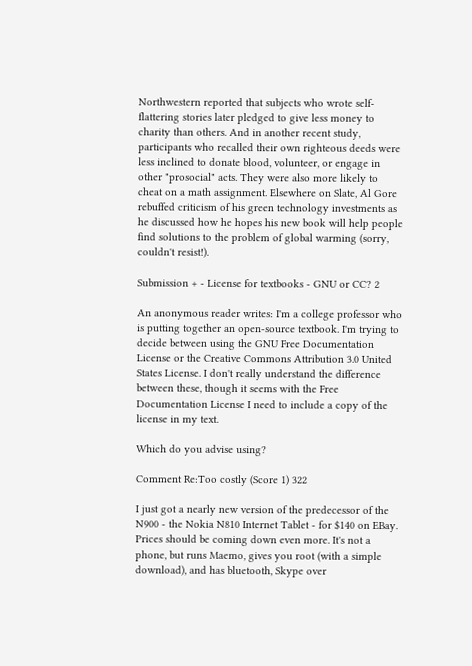Northwestern reported that subjects who wrote self-flattering stories later pledged to give less money to charity than others. And in another recent study, participants who recalled their own righteous deeds were less inclined to donate blood, volunteer, or engage in other "prosocial" acts. They were also more likely to cheat on a math assignment. Elsewhere on Slate, Al Gore rebuffed criticism of his green technology investments as he discussed how he hopes his new book will help people find solutions to the problem of global warming (sorry, couldn't resist!).

Submission + - License for textbooks - GNU or CC? 2

An anonymous reader writes: I'm a college professor who is putting together an open-source textbook. I'm trying to decide between using the GNU Free Documentation License or the Creative Commons Attribution 3.0 United States License. I don't really understand the difference
between these, though it seems with the Free Documentation License I need to include a copy of the license in my text.

Which do you advise using?

Comment Re:Too costly (Score 1) 322

I just got a nearly new version of the predecessor of the N900 - the Nokia N810 Internet Tablet - for $140 on EBay. Prices should be coming down even more. It's not a phone, but runs Maemo, gives you root (with a simple download), and has bluetooth, Skype over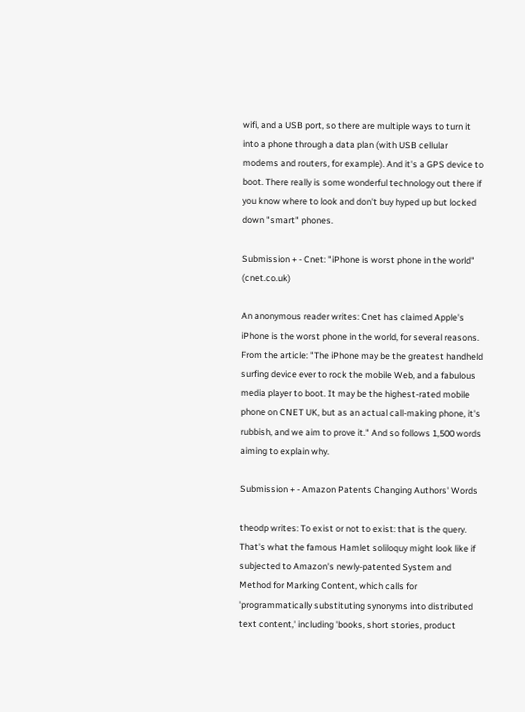wifi, and a USB port, so there are multiple ways to turn it into a phone through a data plan (with USB cellular modems and routers, for example). And it's a GPS device to boot. There really is some wonderful technology out there if you know where to look and don't buy hyped up but locked down "smart" phones.

Submission + - Cnet: "iPhone is worst phone in the world" (cnet.co.uk)

An anonymous reader writes: Cnet has claimed Apple's iPhone is the worst phone in the world, for several reasons. From the article: "The iPhone may be the greatest handheld surfing device ever to rock the mobile Web, and a fabulous media player to boot. It may be the highest-rated mobile phone on CNET UK, but as an actual call-making phone, it's rubbish, and we aim to prove it." And so follows 1,500 words aiming to explain why.

Submission + - Amazon Patents Changing Authors' Words

theodp writes: To exist or not to exist: that is the query. That's what the famous Hamlet soliloquy might look like if subjected to Amazon's newly-patented System and Method for Marking Content, which calls for 'programmatically substituting synonyms into distributed text content,' including 'books, short stories, product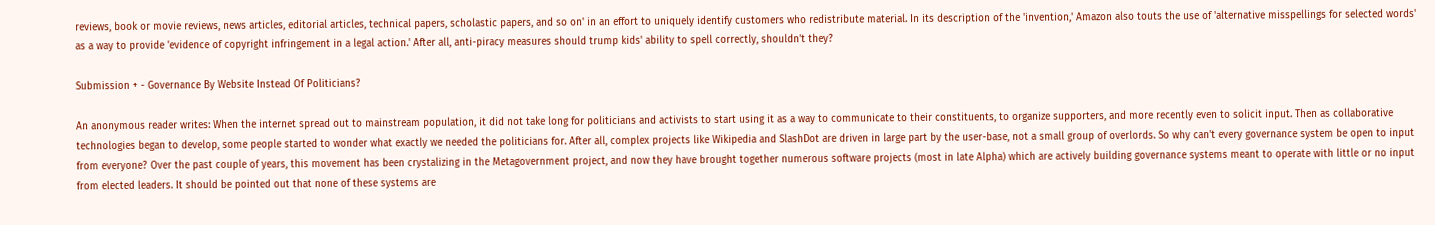reviews, book or movie reviews, news articles, editorial articles, technical papers, scholastic papers, and so on' in an effort to uniquely identify customers who redistribute material. In its description of the 'invention,' Amazon also touts the use of 'alternative misspellings for selected words' as a way to provide 'evidence of copyright infringement in a legal action.' After all, anti-piracy measures should trump kids' ability to spell correctly, shouldn't they?

Submission + - Governance By Website Instead Of Politicians?

An anonymous reader writes: When the internet spread out to mainstream population, it did not take long for politicians and activists to start using it as a way to communicate to their constituents, to organize supporters, and more recently even to solicit input. Then as collaborative technologies began to develop, some people started to wonder what exactly we needed the politicians for. After all, complex projects like Wikipedia and SlashDot are driven in large part by the user-base, not a small group of overlords. So why can't every governance system be open to input from everyone? Over the past couple of years, this movement has been crystalizing in the Metagovernment project, and now they have brought together numerous software projects (most in late Alpha) which are actively building governance systems meant to operate with little or no input from elected leaders. It should be pointed out that none of these systems are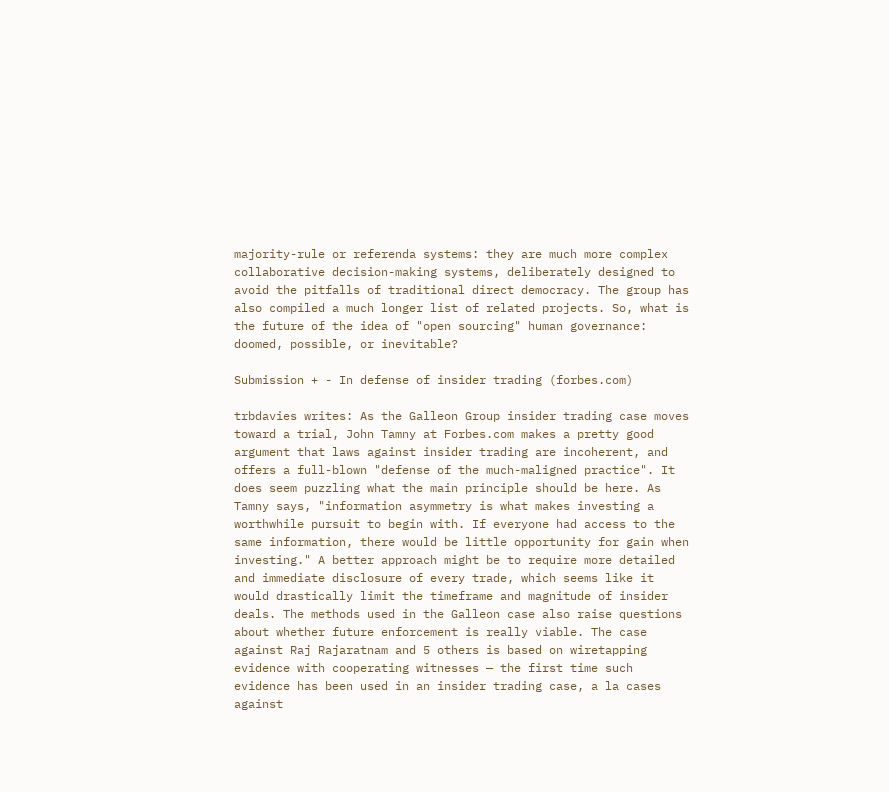majority-rule or referenda systems: they are much more complex collaborative decision-making systems, deliberately designed to avoid the pitfalls of traditional direct democracy. The group has also compiled a much longer list of related projects. So, what is the future of the idea of "open sourcing" human governance: doomed, possible, or inevitable?

Submission + - In defense of insider trading (forbes.com)

trbdavies writes: As the Galleon Group insider trading case moves toward a trial, John Tamny at Forbes.com makes a pretty good argument that laws against insider trading are incoherent, and offers a full-blown "defense of the much-maligned practice". It does seem puzzling what the main principle should be here. As Tamny says, "information asymmetry is what makes investing a worthwhile pursuit to begin with. If everyone had access to the same information, there would be little opportunity for gain when investing." A better approach might be to require more detailed and immediate disclosure of every trade, which seems like it would drastically limit the timeframe and magnitude of insider deals. The methods used in the Galleon case also raise questions about whether future enforcement is really viable. The case against Raj Rajaratnam and 5 others is based on wiretapping evidence with cooperating witnesses — the first time such evidence has been used in an insider trading case, a la cases against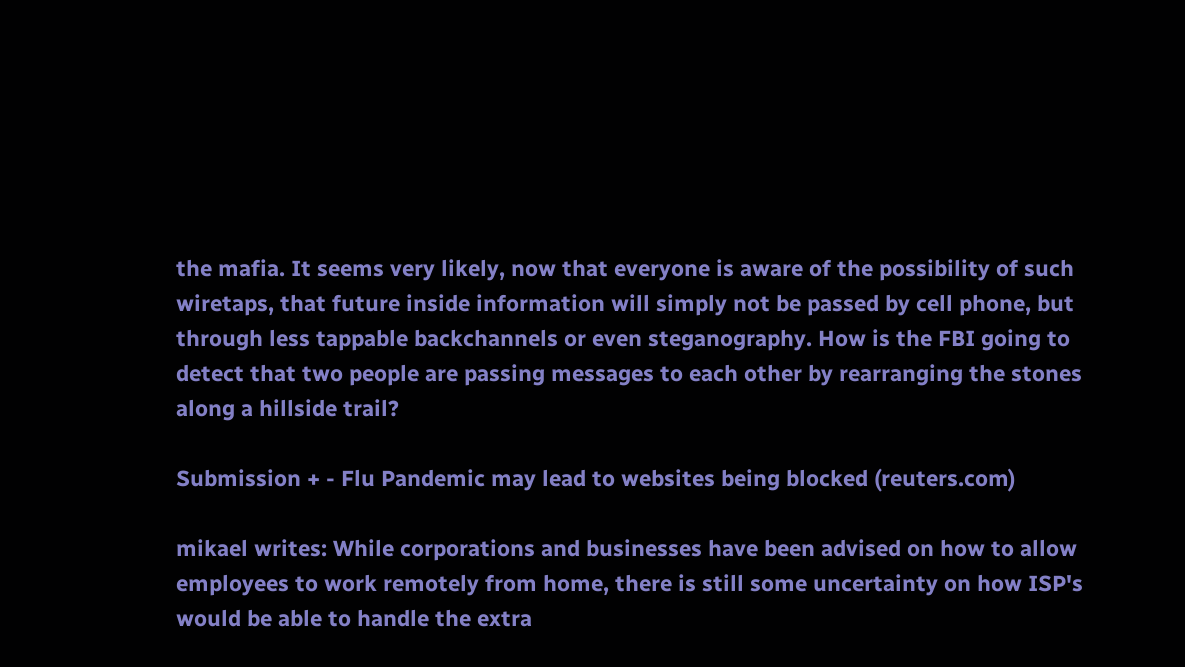the mafia. It seems very likely, now that everyone is aware of the possibility of such wiretaps, that future inside information will simply not be passed by cell phone, but through less tappable backchannels or even steganography. How is the FBI going to detect that two people are passing messages to each other by rearranging the stones along a hillside trail?

Submission + - Flu Pandemic may lead to websites being blocked (reuters.com)

mikael writes: While corporations and businesses have been advised on how to allow employees to work remotely from home, there is still some uncertainty on how ISP's would be able to handle the extra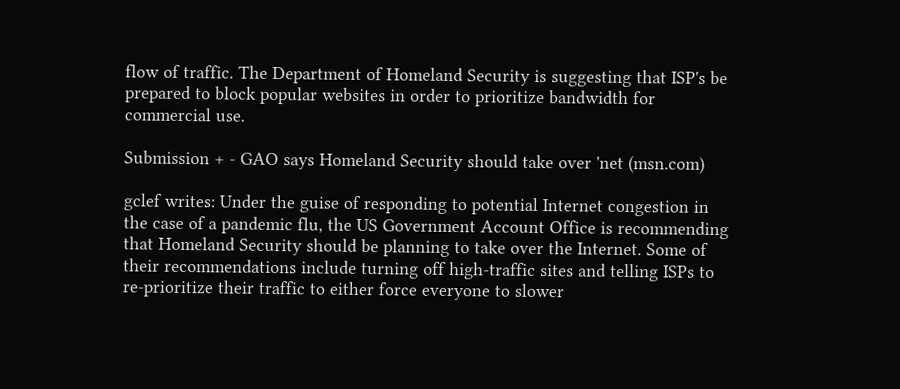flow of traffic. The Department of Homeland Security is suggesting that ISP's be prepared to block popular websites in order to prioritize bandwidth for commercial use.

Submission + - GAO says Homeland Security should take over 'net (msn.com)

gclef writes: Under the guise of responding to potential Internet congestion in the case of a pandemic flu, the US Government Account Office is recommending that Homeland Security should be planning to take over the Internet. Some of their recommendations include turning off high-traffic sites and telling ISPs to re-prioritize their traffic to either force everyone to slower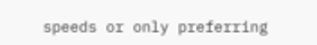speeds or only preferring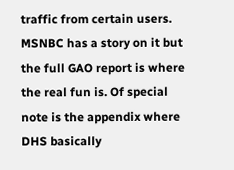traffic from certain users. MSNBC has a story on it but the full GAO report is where the real fun is. Of special note is the appendix where DHS basically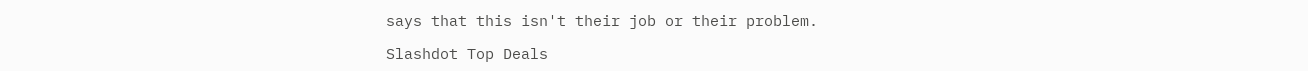says that this isn't their job or their problem.

Slashdot Top Deals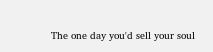The one day you'd sell your soul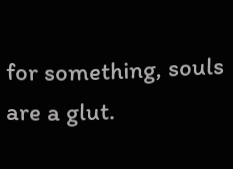for something, souls are a glut.